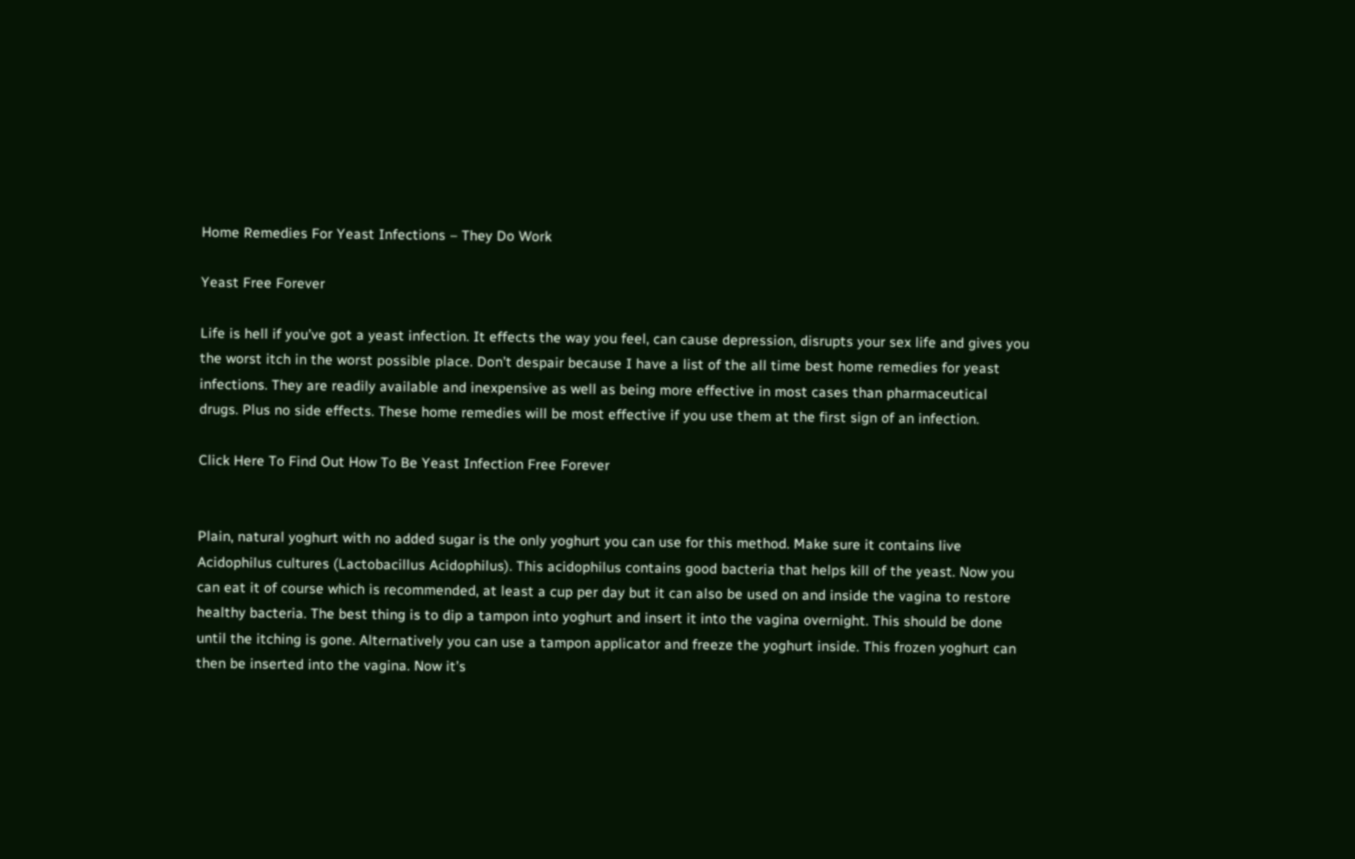Home Remedies For Yeast Infections – They Do Work

Yeast Free Forever

Life is hell if you’ve got a yeast infection. It effects the way you feel, can cause depression, disrupts your sex life and gives you the worst itch in the worst possible place. Don’t despair because I have a list of the all time best home remedies for yeast infections. They are readily available and inexpensive as well as being more effective in most cases than pharmaceutical drugs. Plus no side effects. These home remedies will be most effective if you use them at the first sign of an infection.

Click Here To Find Out How To Be Yeast Infection Free Forever


Plain, natural yoghurt with no added sugar is the only yoghurt you can use for this method. Make sure it contains live Acidophilus cultures (Lactobacillus Acidophilus). This acidophilus contains good bacteria that helps kill of the yeast. Now you can eat it of course which is recommended, at least a cup per day but it can also be used on and inside the vagina to restore healthy bacteria. The best thing is to dip a tampon into yoghurt and insert it into the vagina overnight. This should be done until the itching is gone. Alternatively you can use a tampon applicator and freeze the yoghurt inside. This frozen yoghurt can then be inserted into the vagina. Now it’s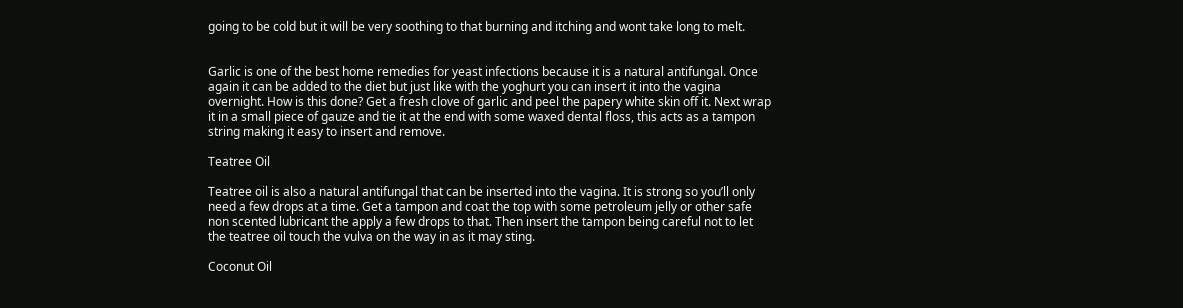going to be cold but it will be very soothing to that burning and itching and wont take long to melt.


Garlic is one of the best home remedies for yeast infections because it is a natural antifungal. Once again it can be added to the diet but just like with the yoghurt you can insert it into the vagina overnight. How is this done? Get a fresh clove of garlic and peel the papery white skin off it. Next wrap it in a small piece of gauze and tie it at the end with some waxed dental floss, this acts as a tampon string making it easy to insert and remove.

Teatree Oil

Teatree oil is also a natural antifungal that can be inserted into the vagina. It is strong so you’ll only need a few drops at a time. Get a tampon and coat the top with some petroleum jelly or other safe non scented lubricant the apply a few drops to that. Then insert the tampon being careful not to let the teatree oil touch the vulva on the way in as it may sting.

Coconut Oil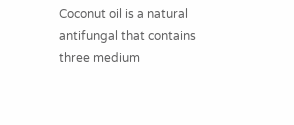Coconut oil is a natural antifungal that contains three medium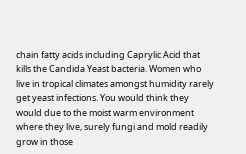chain fatty acids including Caprylic Acid that kills the Candida Yeast bacteria. Women who live in tropical climates amongst humidity rarely get yeast infections. You would think they would due to the moist warm environment where they live, surely fungi and mold readily grow in those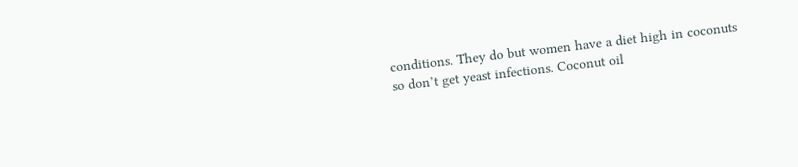conditions. They do but women have a diet high in coconuts so don’t get yeast infections. Coconut oil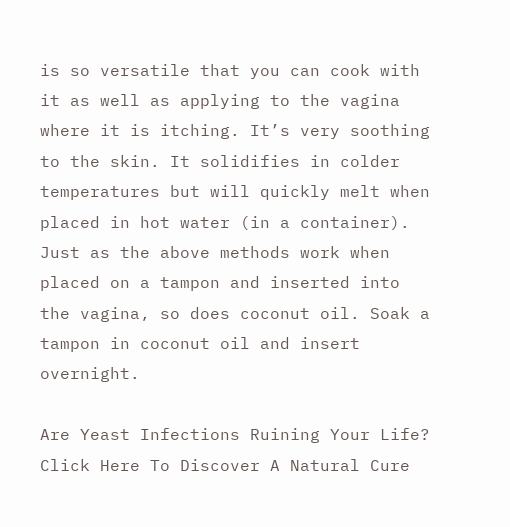is so versatile that you can cook with it as well as applying to the vagina where it is itching. It’s very soothing to the skin. It solidifies in colder temperatures but will quickly melt when placed in hot water (in a container). Just as the above methods work when placed on a tampon and inserted into the vagina, so does coconut oil. Soak a tampon in coconut oil and insert overnight.

Are Yeast Infections Ruining Your Life? Click Here To Discover A Natural Cure